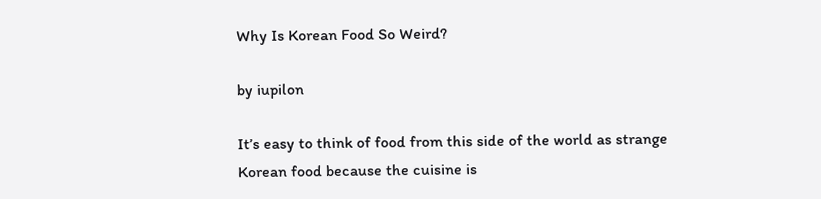Why Is Korean Food So Weird?

by iupilon

It’s easy to think of food from this side of the world as strange Korean food because the cuisine is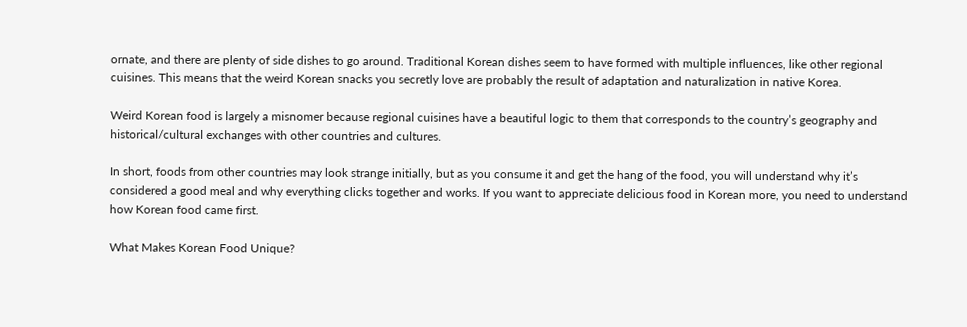ornate, and there are plenty of side dishes to go around. Traditional Korean dishes seem to have formed with multiple influences, like other regional cuisines. This means that the weird Korean snacks you secretly love are probably the result of adaptation and naturalization in native Korea.

Weird Korean food is largely a misnomer because regional cuisines have a beautiful logic to them that corresponds to the country’s geography and historical/cultural exchanges with other countries and cultures.

In short, foods from other countries may look strange initially, but as you consume it and get the hang of the food, you will understand why it’s considered a good meal and why everything clicks together and works. If you want to appreciate delicious food in Korean more, you need to understand how Korean food came first.

What Makes Korean Food Unique?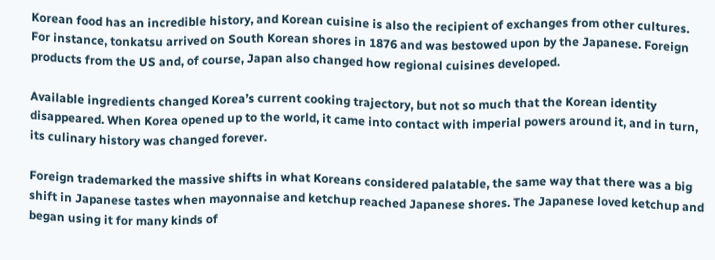Korean food has an incredible history, and Korean cuisine is also the recipient of exchanges from other cultures. For instance, tonkatsu arrived on South Korean shores in 1876 and was bestowed upon by the Japanese. Foreign products from the US and, of course, Japan also changed how regional cuisines developed.

Available ingredients changed Korea’s current cooking trajectory, but not so much that the Korean identity disappeared. When Korea opened up to the world, it came into contact with imperial powers around it, and in turn, its culinary history was changed forever.

Foreign trademarked the massive shifts in what Koreans considered palatable, the same way that there was a big shift in Japanese tastes when mayonnaise and ketchup reached Japanese shores. The Japanese loved ketchup and began using it for many kinds of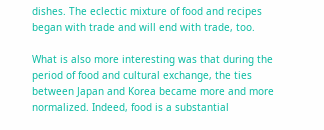dishes. The eclectic mixture of food and recipes began with trade and will end with trade, too.

What is also more interesting was that during the period of food and cultural exchange, the ties between Japan and Korea became more and more normalized. Indeed, food is a substantial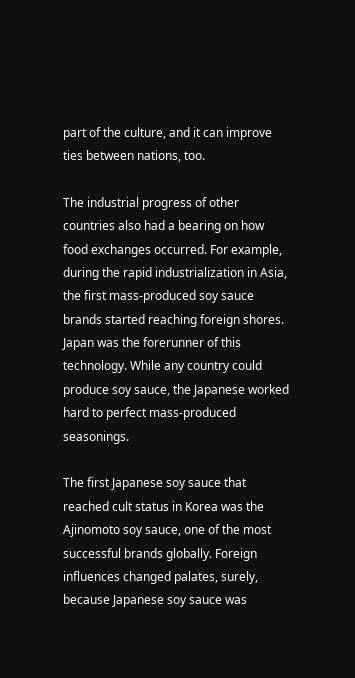part of the culture, and it can improve ties between nations, too.

The industrial progress of other countries also had a bearing on how food exchanges occurred. For example, during the rapid industrialization in Asia, the first mass-produced soy sauce brands started reaching foreign shores. Japan was the forerunner of this technology. While any country could produce soy sauce, the Japanese worked hard to perfect mass-produced seasonings.

The first Japanese soy sauce that reached cult status in Korea was the Ajinomoto soy sauce, one of the most successful brands globally. Foreign influences changed palates, surely, because Japanese soy sauce was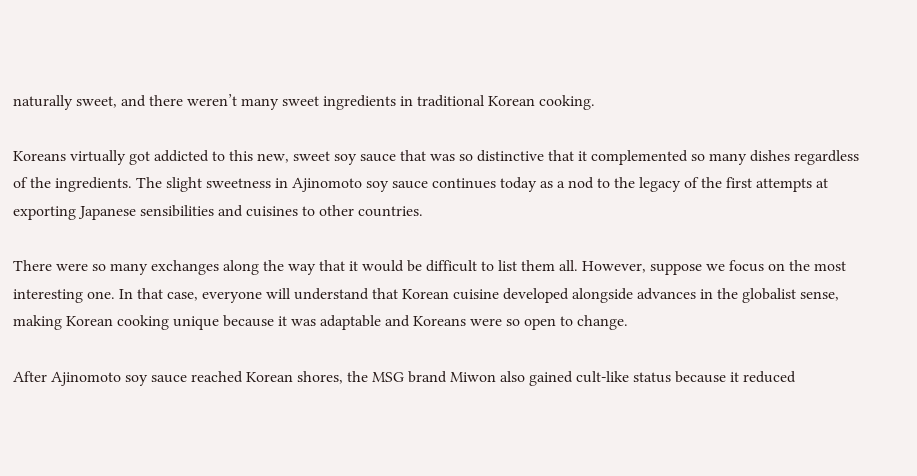naturally sweet, and there weren’t many sweet ingredients in traditional Korean cooking.

Koreans virtually got addicted to this new, sweet soy sauce that was so distinctive that it complemented so many dishes regardless of the ingredients. The slight sweetness in Ajinomoto soy sauce continues today as a nod to the legacy of the first attempts at exporting Japanese sensibilities and cuisines to other countries.

There were so many exchanges along the way that it would be difficult to list them all. However, suppose we focus on the most interesting one. In that case, everyone will understand that Korean cuisine developed alongside advances in the globalist sense, making Korean cooking unique because it was adaptable and Koreans were so open to change.

After Ajinomoto soy sauce reached Korean shores, the MSG brand Miwon also gained cult-like status because it reduced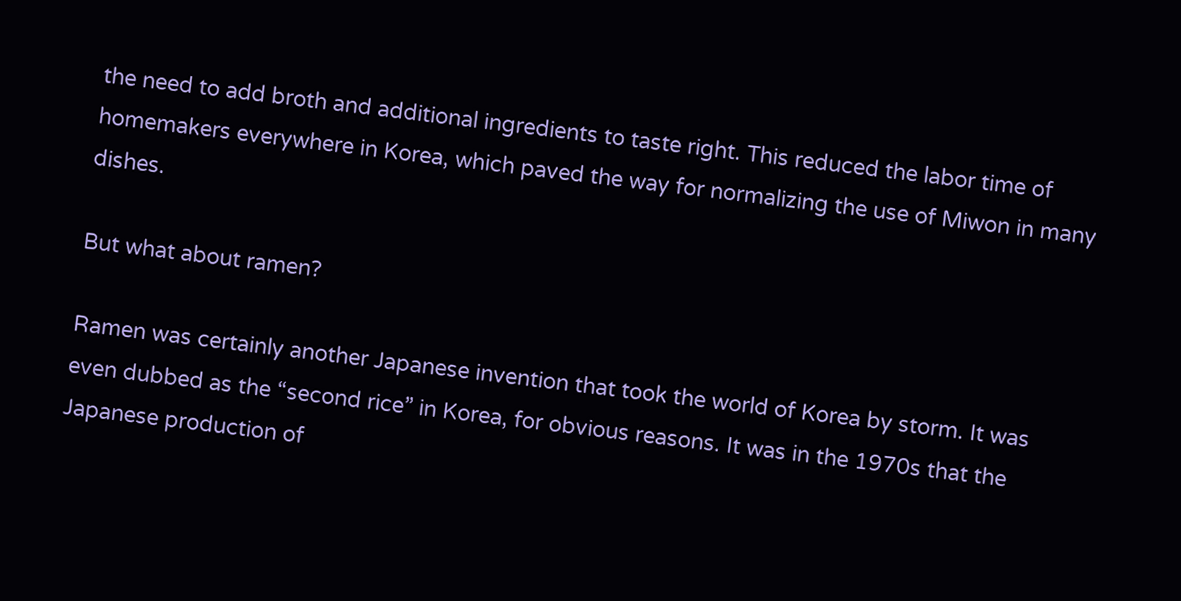the need to add broth and additional ingredients to taste right. This reduced the labor time of homemakers everywhere in Korea, which paved the way for normalizing the use of Miwon in many dishes.

But what about ramen?

Ramen was certainly another Japanese invention that took the world of Korea by storm. It was even dubbed as the “second rice” in Korea, for obvious reasons. It was in the 1970s that the Japanese production of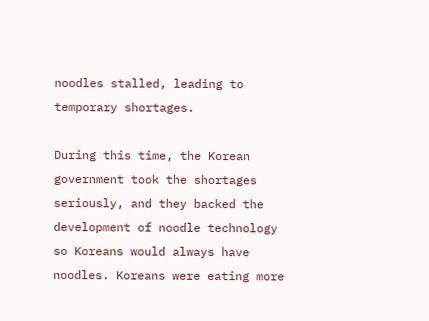noodles stalled, leading to temporary shortages.

During this time, the Korean government took the shortages seriously, and they backed the development of noodle technology so Koreans would always have noodles. Koreans were eating more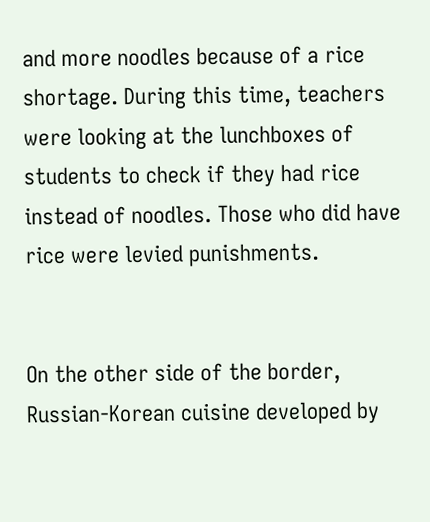and more noodles because of a rice shortage. During this time, teachers were looking at the lunchboxes of students to check if they had rice instead of noodles. Those who did have rice were levied punishments.


On the other side of the border, Russian-Korean cuisine developed by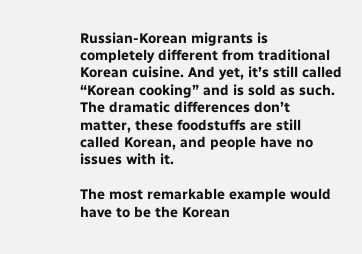Russian-Korean migrants is completely different from traditional Korean cuisine. And yet, it’s still called “Korean cooking” and is sold as such. The dramatic differences don’t matter, these foodstuffs are still called Korean, and people have no issues with it.

The most remarkable example would have to be the Korean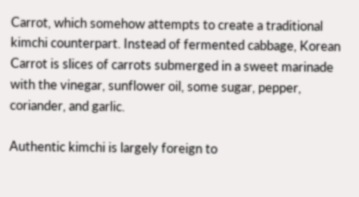Carrot, which somehow attempts to create a traditional kimchi counterpart. Instead of fermented cabbage, Korean Carrot is slices of carrots submerged in a sweet marinade with the vinegar, sunflower oil, some sugar, pepper, coriander, and garlic.

Authentic kimchi is largely foreign to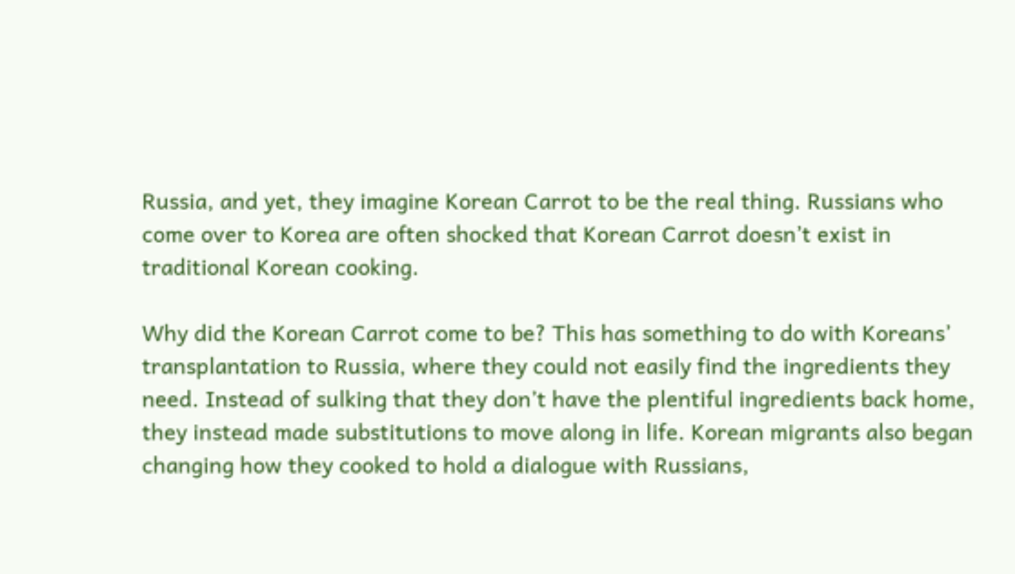Russia, and yet, they imagine Korean Carrot to be the real thing. Russians who come over to Korea are often shocked that Korean Carrot doesn’t exist in traditional Korean cooking.

Why did the Korean Carrot come to be? This has something to do with Koreans’ transplantation to Russia, where they could not easily find the ingredients they need. Instead of sulking that they don’t have the plentiful ingredients back home, they instead made substitutions to move along in life. Korean migrants also began changing how they cooked to hold a dialogue with Russians,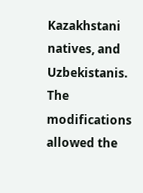Kazakhstani natives, and Uzbekistanis. The modifications allowed the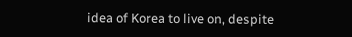idea of Korea to live on, despite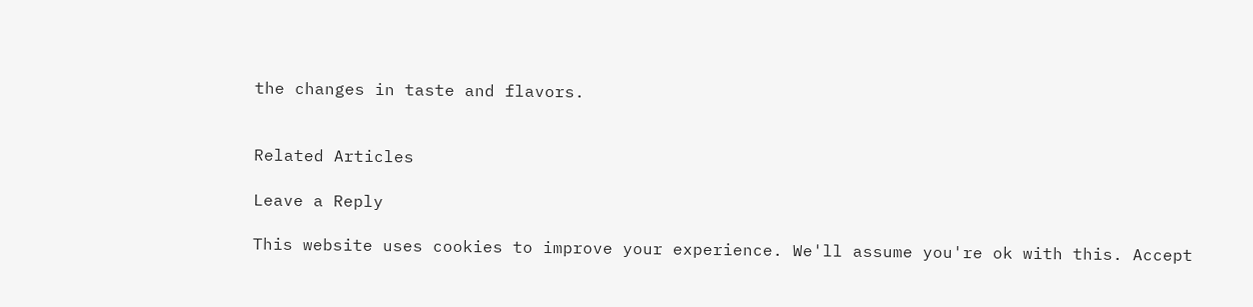the changes in taste and flavors.


Related Articles

Leave a Reply

This website uses cookies to improve your experience. We'll assume you're ok with this. Accept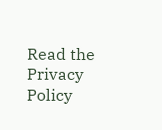Read the Privacy Policy